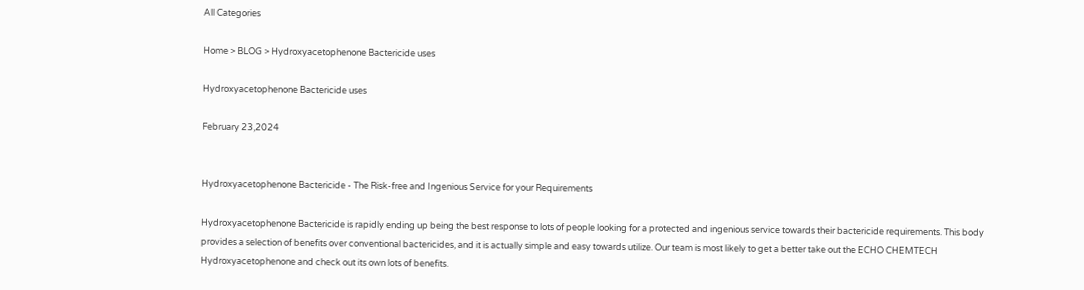All Categories

Home > BLOG > Hydroxyacetophenone Bactericide uses

Hydroxyacetophenone Bactericide uses

February 23,2024


Hydroxyacetophenone Bactericide - The Risk-free and Ingenious Service for your Requirements

Hydroxyacetophenone Bactericide is rapidly ending up being the best response to lots of people looking for a protected and ingenious service towards their bactericide requirements. This body provides a selection of benefits over conventional bactericides, and it is actually simple and easy towards utilize. Our team is most likely to get a better take out the ECHO CHEMTECH Hydroxyacetophenone and check out its own lots of benefits.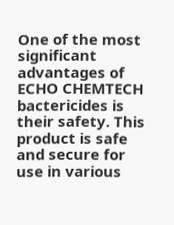One of the most significant advantages of ECHO CHEMTECH bactericides is their safety. This product is safe and secure for use in various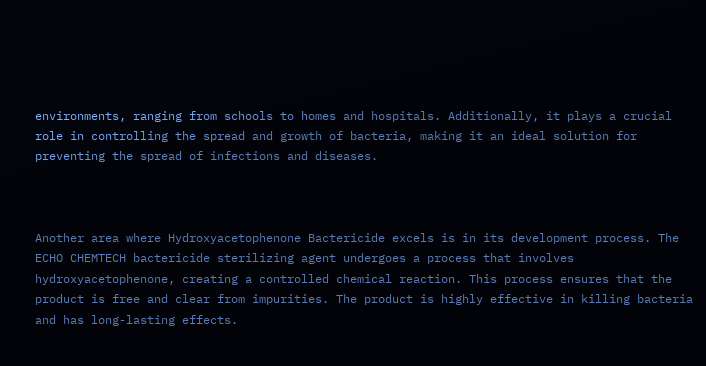environments, ranging from schools to homes and hospitals. Additionally, it plays a crucial role in controlling the spread and growth of bacteria, making it an ideal solution for preventing the spread of infections and diseases.



Another area where Hydroxyacetophenone Bactericide excels is in its development process. The ECHO CHEMTECH bactericide sterilizing agent undergoes a process that involves hydroxyacetophenone, creating a controlled chemical reaction. This process ensures that the product is free and clear from impurities. The product is highly effective in killing bacteria and has long-lasting effects.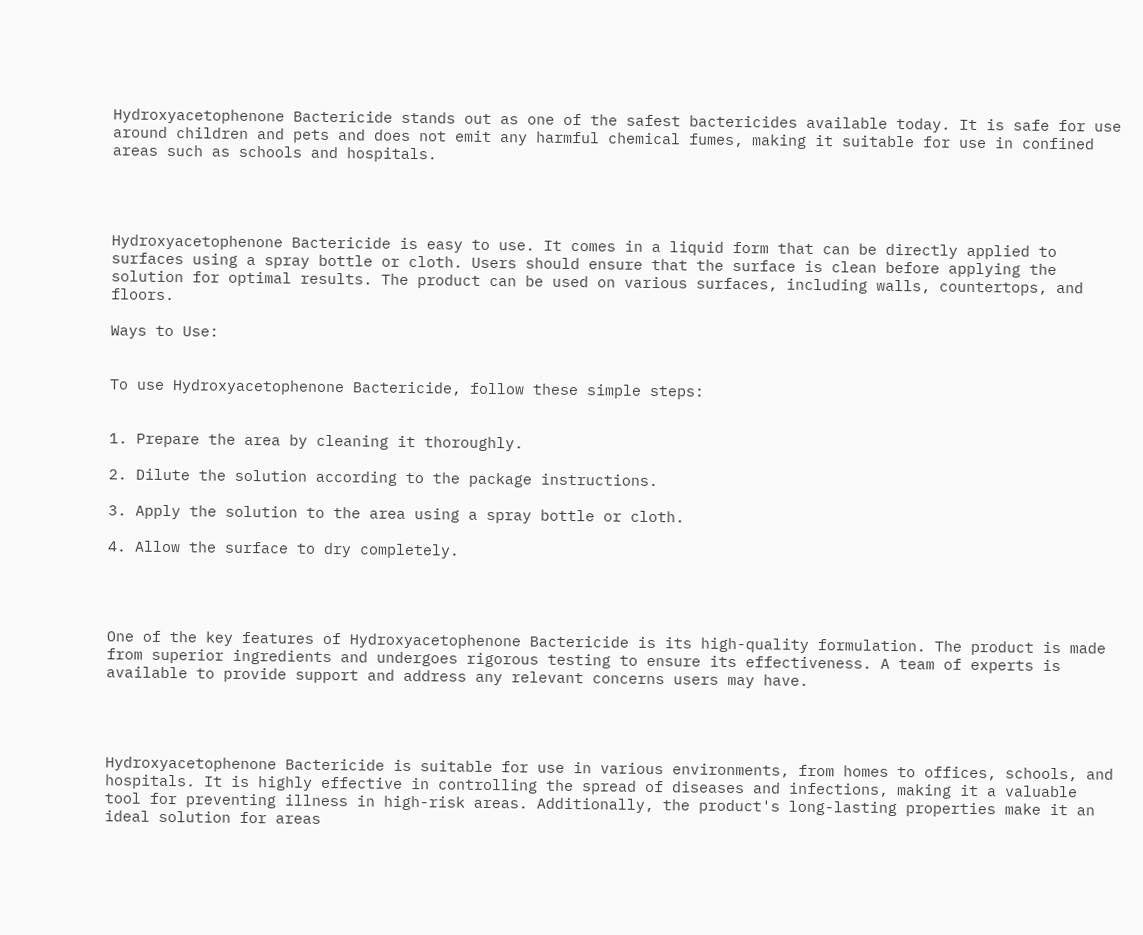Hydroxyacetophenone Bactericide stands out as one of the safest bactericides available today. It is safe for use around children and pets and does not emit any harmful chemical fumes, making it suitable for use in confined areas such as schools and hospitals.




Hydroxyacetophenone Bactericide is easy to use. It comes in a liquid form that can be directly applied to surfaces using a spray bottle or cloth. Users should ensure that the surface is clean before applying the solution for optimal results. The product can be used on various surfaces, including walls, countertops, and floors.

Ways to Use:


To use Hydroxyacetophenone Bactericide, follow these simple steps:


1. Prepare the area by cleaning it thoroughly.

2. Dilute the solution according to the package instructions.

3. Apply the solution to the area using a spray bottle or cloth.

4. Allow the surface to dry completely.




One of the key features of Hydroxyacetophenone Bactericide is its high-quality formulation. The product is made from superior ingredients and undergoes rigorous testing to ensure its effectiveness. A team of experts is available to provide support and address any relevant concerns users may have.




Hydroxyacetophenone Bactericide is suitable for use in various environments, from homes to offices, schools, and hospitals. It is highly effective in controlling the spread of diseases and infections, making it a valuable tool for preventing illness in high-risk areas. Additionally, the product's long-lasting properties make it an ideal solution for areas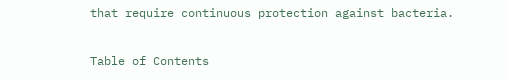that require continuous protection against bacteria.

Table of Contents